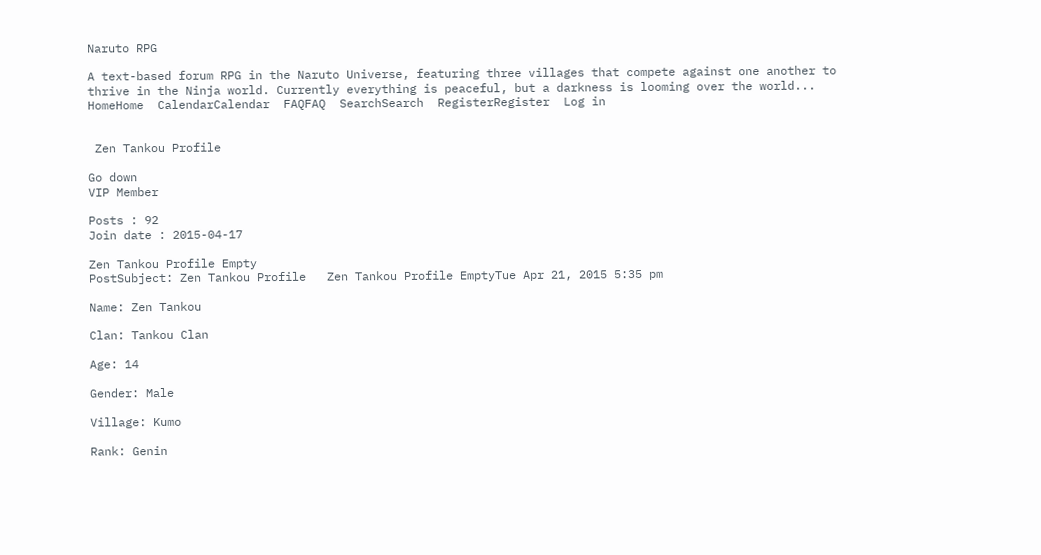Naruto RPG

A text-based forum RPG in the Naruto Universe, featuring three villages that compete against one another to thrive in the Ninja world. Currently everything is peaceful, but a darkness is looming over the world...
HomeHome  CalendarCalendar  FAQFAQ  SearchSearch  RegisterRegister  Log in


 Zen Tankou Profile

Go down
VIP Member

Posts : 92
Join date : 2015-04-17

Zen Tankou Profile Empty
PostSubject: Zen Tankou Profile   Zen Tankou Profile EmptyTue Apr 21, 2015 5:35 pm

Name: Zen Tankou

Clan: Tankou Clan

Age: 14

Gender: Male

Village: Kumo

Rank: Genin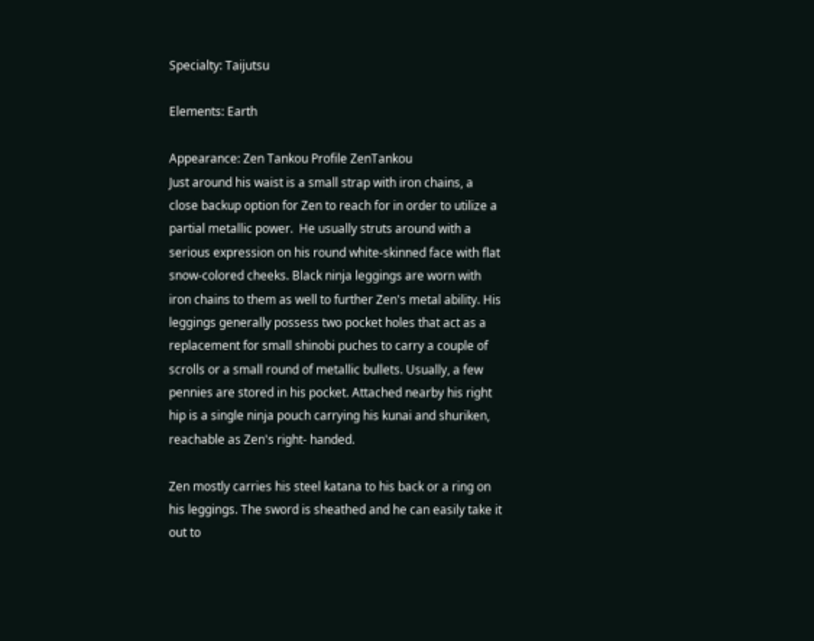Specialty: Taijutsu

Elements: Earth

Appearance: Zen Tankou Profile ZenTankou
Just around his waist is a small strap with iron chains, a close backup option for Zen to reach for in order to utilize a partial metallic power.  He usually struts around with a serious expression on his round white-skinned face with flat snow-colored cheeks. Black ninja leggings are worn with iron chains to them as well to further Zen's metal ability. His leggings generally possess two pocket holes that act as a replacement for small shinobi puches to carry a couple of scrolls or a small round of metallic bullets. Usually, a few pennies are stored in his pocket. Attached nearby his right hip is a single ninja pouch carrying his kunai and shuriken, reachable as Zen's right- handed.

Zen mostly carries his steel katana to his back or a ring on his leggings. The sword is sheathed and he can easily take it out to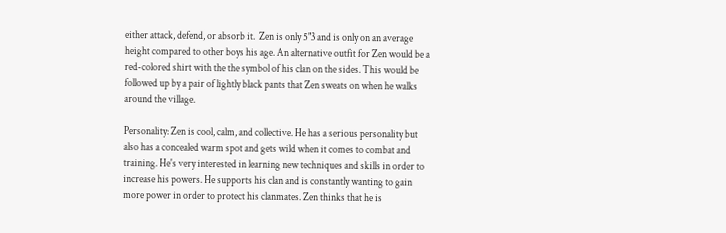either attack, defend, or absorb it.  Zen is only 5"3 and is only on an average height compared to other boys his age. An alternative outfit for Zen would be a red-colored shirt with the the symbol of his clan on the sides. This would be followed up by a pair of lightly black pants that Zen sweats on when he walks around the village.

Personality: Zen is cool, calm, and collective. He has a serious personality but also has a concealed warm spot and gets wild when it comes to combat and training. He's very interested in learning new techniques and skills in order to increase his powers. He supports his clan and is constantly wanting to gain more power in order to protect his clanmates. Zen thinks that he is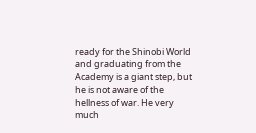ready for the Shinobi World and graduating from the Academy is a giant step, but he is not aware of the hellness of war. He very much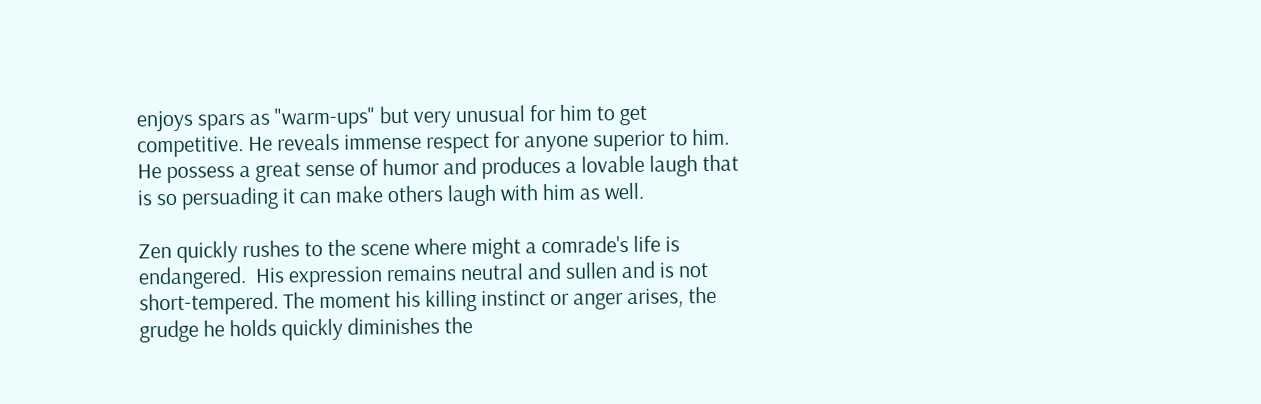enjoys spars as "warm-ups" but very unusual for him to get competitive. He reveals immense respect for anyone superior to him. He possess a great sense of humor and produces a lovable laugh that is so persuading it can make others laugh with him as well.

Zen quickly rushes to the scene where might a comrade's life is endangered.  His expression remains neutral and sullen and is not short-tempered. The moment his killing instinct or anger arises, the grudge he holds quickly diminishes the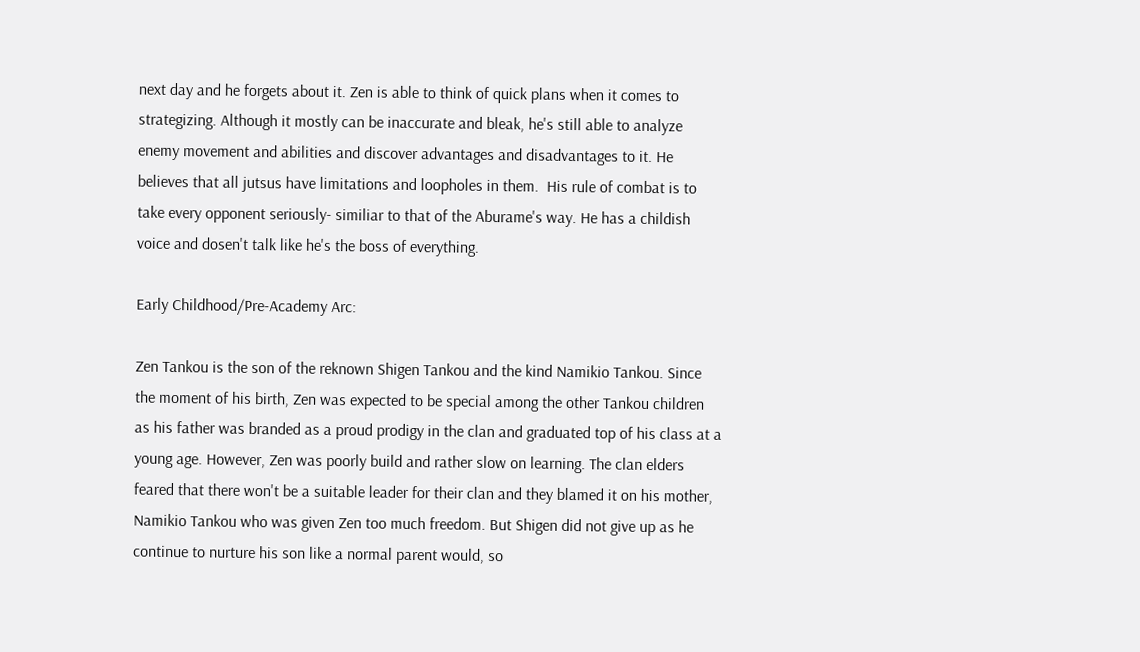next day and he forgets about it. Zen is able to think of quick plans when it comes to strategizing. Although it mostly can be inaccurate and bleak, he's still able to analyze enemy movement and abilities and discover advantages and disadvantages to it. He believes that all jutsus have limitations and loopholes in them.  His rule of combat is to take every opponent seriously- similiar to that of the Aburame's way. He has a childish voice and dosen't talk like he's the boss of everything.

Early Childhood/Pre-Academy Arc:

Zen Tankou is the son of the reknown Shigen Tankou and the kind Namikio Tankou. Since the moment of his birth, Zen was expected to be special among the other Tankou children as his father was branded as a proud prodigy in the clan and graduated top of his class at a young age. However, Zen was poorly build and rather slow on learning. The clan elders feared that there won't be a suitable leader for their clan and they blamed it on his mother, Namikio Tankou who was given Zen too much freedom. But Shigen did not give up as he continue to nurture his son like a normal parent would, so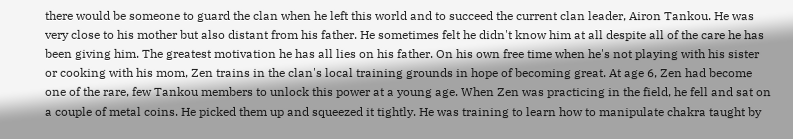there would be someone to guard the clan when he left this world and to succeed the current clan leader, Airon Tankou. He was very close to his mother but also distant from his father. He sometimes felt he didn't know him at all despite all of the care he has been giving him. The greatest motivation he has all lies on his father. On his own free time when he's not playing with his sister or cooking with his mom, Zen trains in the clan's local training grounds in hope of becoming great. At age 6, Zen had become one of the rare, few Tankou members to unlock this power at a young age. When Zen was practicing in the field, he fell and sat on a couple of metal coins. He picked them up and squeezed it tightly. He was training to learn how to manipulate chakra taught by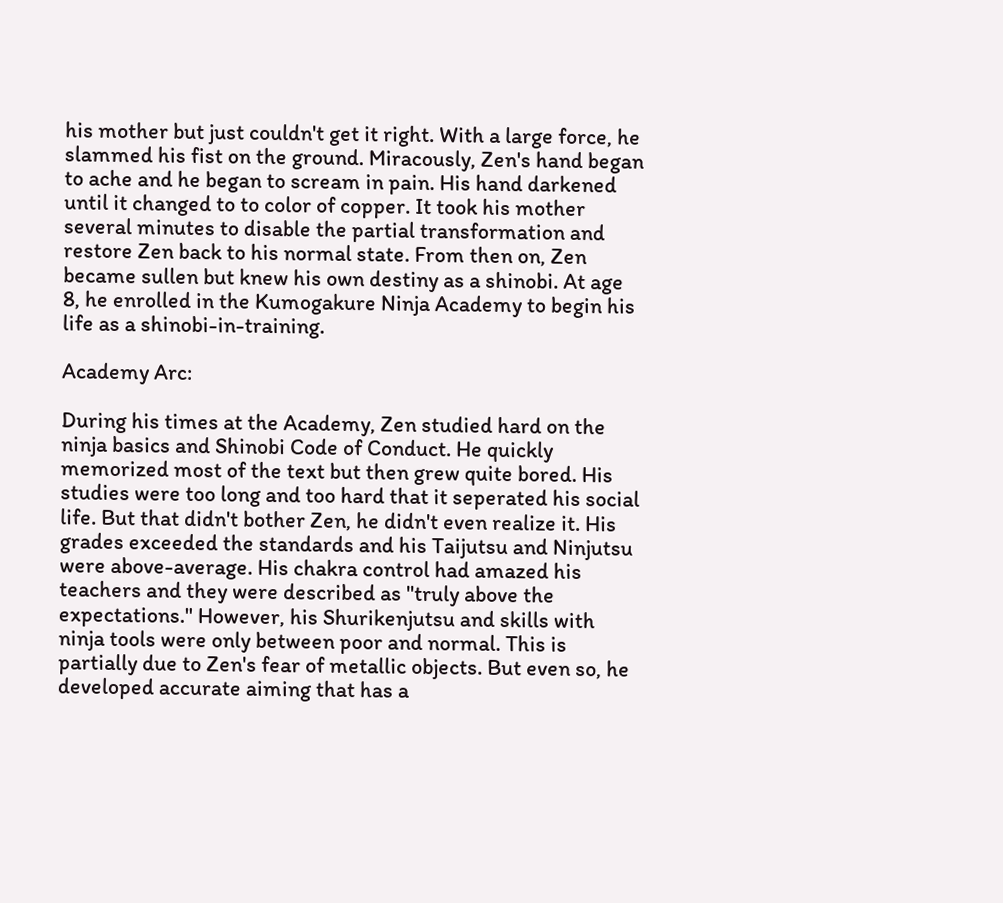his mother but just couldn't get it right. With a large force, he slammed his fist on the ground. Miracously, Zen's hand began to ache and he began to scream in pain. His hand darkened until it changed to to color of copper. It took his mother several minutes to disable the partial transformation and restore Zen back to his normal state. From then on, Zen became sullen but knew his own destiny as a shinobi. At age 8, he enrolled in the Kumogakure Ninja Academy to begin his life as a shinobi-in-training.

Academy Arc:

During his times at the Academy, Zen studied hard on the ninja basics and Shinobi Code of Conduct. He quickly memorized most of the text but then grew quite bored. His studies were too long and too hard that it seperated his social life. But that didn't bother Zen, he didn't even realize it. His grades exceeded the standards and his Taijutsu and Ninjutsu were above-average. His chakra control had amazed his teachers and they were described as "truly above the expectations." However, his Shurikenjutsu and skills with ninja tools were only between poor and normal. This is partially due to Zen's fear of metallic objects. But even so, he developed accurate aiming that has a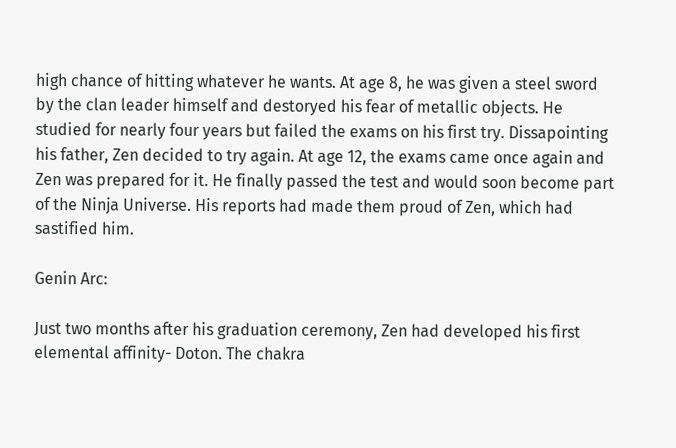high chance of hitting whatever he wants. At age 8, he was given a steel sword by the clan leader himself and destoryed his fear of metallic objects. He studied for nearly four years but failed the exams on his first try. Dissapointing his father, Zen decided to try again. At age 12, the exams came once again and Zen was prepared for it. He finally passed the test and would soon become part of the Ninja Universe. His reports had made them proud of Zen, which had sastified him.

Genin Arc:

Just two months after his graduation ceremony, Zen had developed his first elemental affinity- Doton. The chakra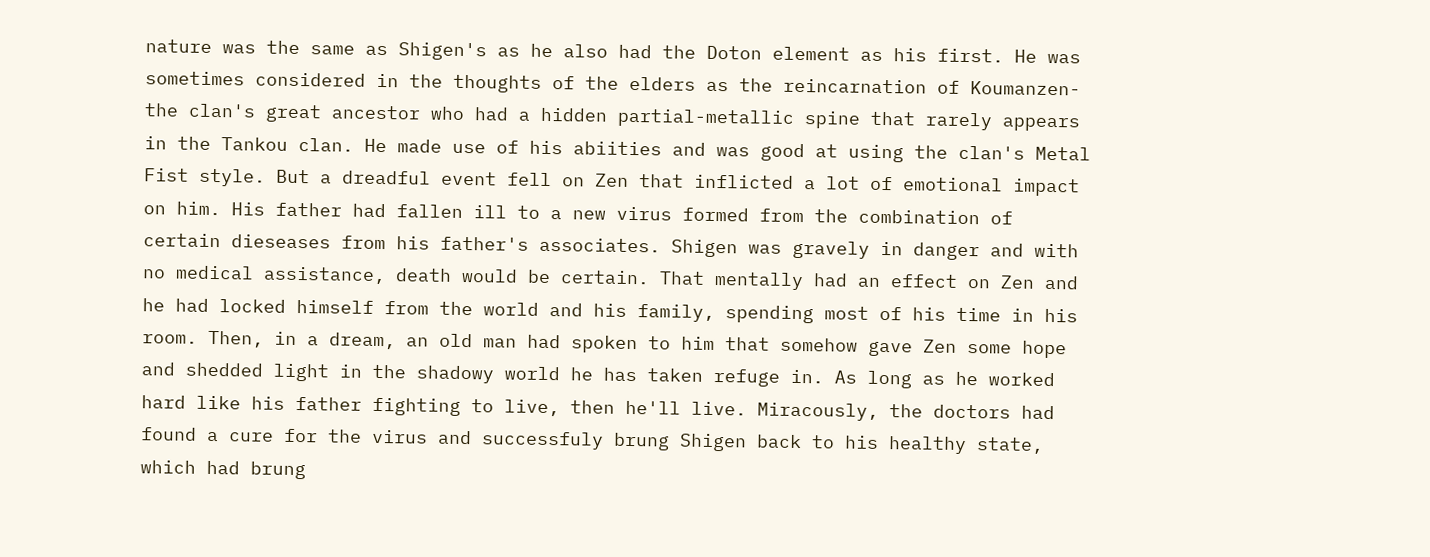nature was the same as Shigen's as he also had the Doton element as his first. He was sometimes considered in the thoughts of the elders as the reincarnation of Koumanzen- the clan's great ancestor who had a hidden partial-metallic spine that rarely appears in the Tankou clan. He made use of his abiities and was good at using the clan's Metal Fist style. But a dreadful event fell on Zen that inflicted a lot of emotional impact on him. His father had fallen ill to a new virus formed from the combination of certain dieseases from his father's associates. Shigen was gravely in danger and with no medical assistance, death would be certain. That mentally had an effect on Zen and he had locked himself from the world and his family, spending most of his time in his room. Then, in a dream, an old man had spoken to him that somehow gave Zen some hope and shedded light in the shadowy world he has taken refuge in. As long as he worked hard like his father fighting to live, then he'll live. Miracously, the doctors had found a cure for the virus and successfuly brung Shigen back to his healthy state, which had brung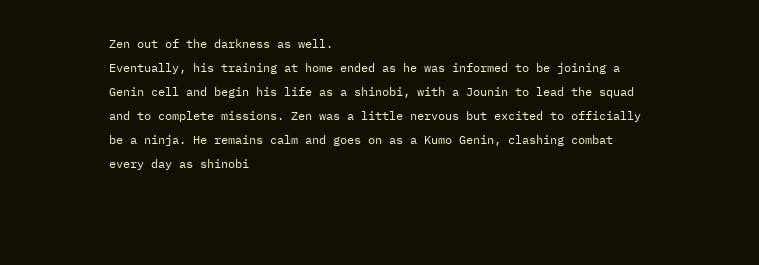Zen out of the darkness as well.
Eventually, his training at home ended as he was informed to be joining a Genin cell and begin his life as a shinobi, with a Jounin to lead the squad and to complete missions. Zen was a little nervous but excited to officially be a ninja. He remains calm and goes on as a Kumo Genin, clashing combat every day as shinobi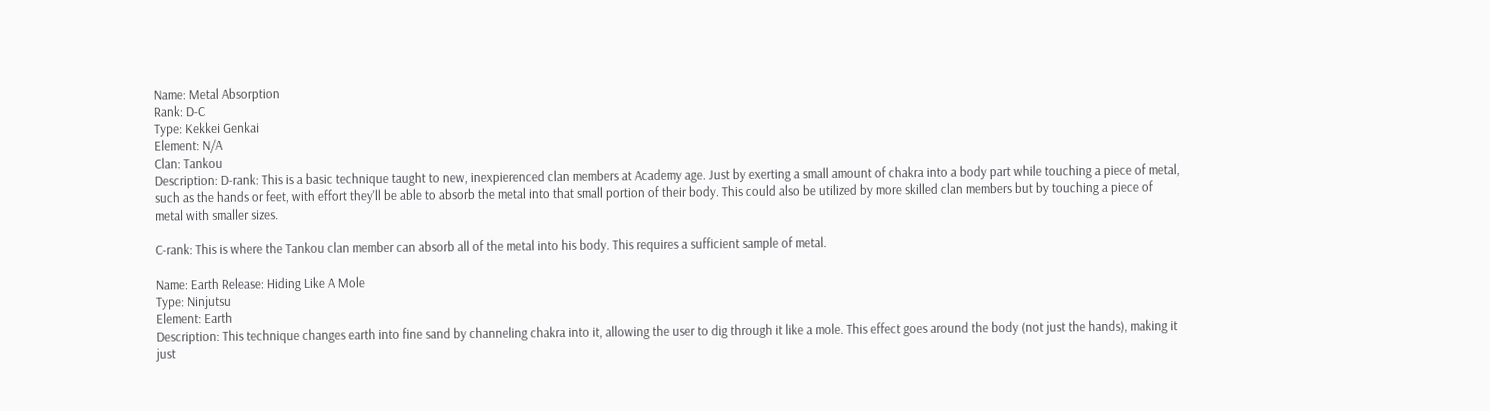Name: Metal Absorption
Rank: D-C
Type: Kekkei Genkai
Element: N/A
Clan: Tankou
Description: D-rank: This is a basic technique taught to new, inexpierenced clan members at Academy age. Just by exerting a small amount of chakra into a body part while touching a piece of metal, such as the hands or feet, with effort they'll be able to absorb the metal into that small portion of their body. This could also be utilized by more skilled clan members but by touching a piece of metal with smaller sizes.

C-rank: This is where the Tankou clan member can absorb all of the metal into his body. This requires a sufficient sample of metal.

Name: Earth Release: Hiding Like A Mole
Type: Ninjutsu
Element: Earth
Description: This technique changes earth into fine sand by channeling chakra into it, allowing the user to dig through it like a mole. This effect goes around the body (not just the hands), making it just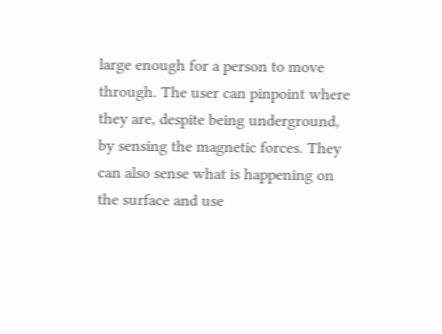large enough for a person to move through. The user can pinpoint where they are, despite being underground, by sensing the magnetic forces. They can also sense what is happening on the surface and use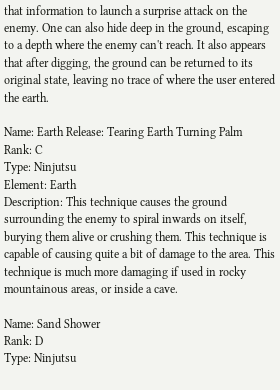that information to launch a surprise attack on the enemy. One can also hide deep in the ground, escaping to a depth where the enemy can't reach. It also appears that after digging, the ground can be returned to its original state, leaving no trace of where the user entered the earth.

Name: Earth Release: Tearing Earth Turning Palm
Rank: C
Type: Ninjutsu
Element: Earth
Description: This technique causes the ground surrounding the enemy to spiral inwards on itself, burying them alive or crushing them. This technique is capable of causing quite a bit of damage to the area. This technique is much more damaging if used in rocky mountainous areas, or inside a cave.

Name: Sand Shower
Rank: D
Type: Ninjutsu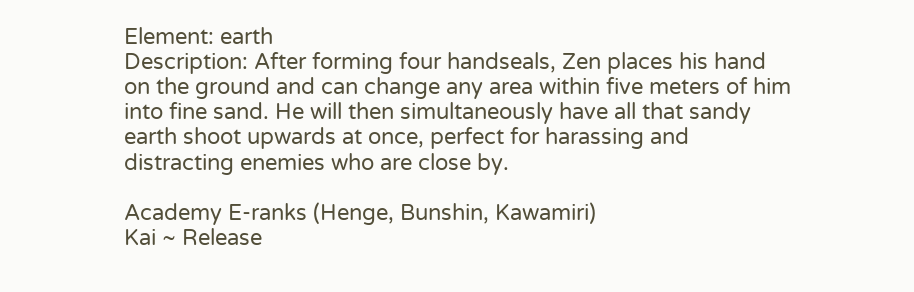Element: earth
Description: After forming four handseals, Zen places his hand on the ground and can change any area within five meters of him into fine sand. He will then simultaneously have all that sandy earth shoot upwards at once, perfect for harassing and distracting enemies who are close by.

Academy E-ranks (Henge, Bunshin, Kawamiri)
Kai ~ Release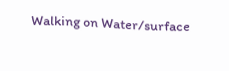Walking on Water/surface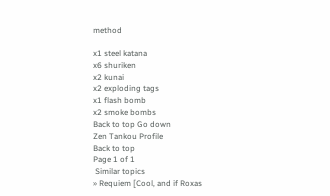method

x1 steel katana
x6 shuriken
x2 kunai
x2 exploding tags
x1 flash bomb
x2 smoke bombs
Back to top Go down
Zen Tankou Profile
Back to top
Page 1 of 1
 Similar topics
» Requiem [Cool, and if Roxas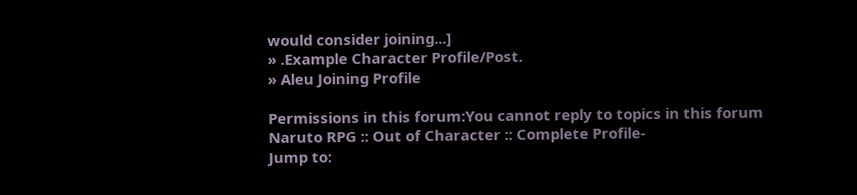would consider joining...]
» .Example Character Profile/Post.
» Aleu Joining Profile

Permissions in this forum:You cannot reply to topics in this forum
Naruto RPG :: Out of Character :: Complete Profile-
Jump to: